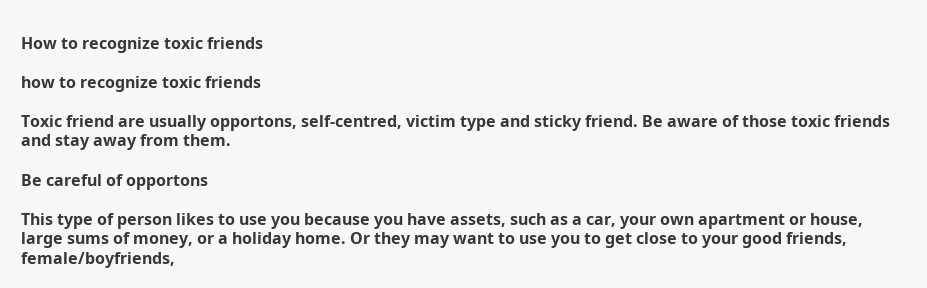How to recognize toxic friends

how to recognize toxic friends

Toxic friend are usually opportons, self-centred, victim type and sticky friend. Be aware of those toxic friends and stay away from them.

Be careful of opportons

This type of person likes to use you because you have assets, such as a car, your own apartment or house, large sums of money, or a holiday home. Or they may want to use you to get close to your good friends, female/boyfriends,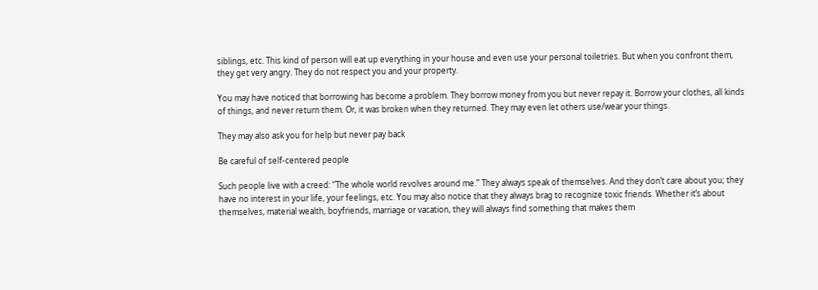siblings, etc. This kind of person will eat up everything in your house and even use your personal toiletries. But when you confront them, they get very angry. They do not respect you and your property.

You may have noticed that borrowing has become a problem. They borrow money from you but never repay it. Borrow your clothes, all kinds of things, and never return them. Or, it was broken when they returned. They may even let others use/wear your things.

They may also ask you for help but never pay back

Be careful of self-centered people

Such people live with a creed: “The whole world revolves around me.” They always speak of themselves. And they don’t care about you; they have no interest in your life, your feelings, etc. You may also notice that they always brag to recognize toxic friends. Whether it’s about themselves, material wealth, boyfriends, marriage or vacation, they will always find something that makes them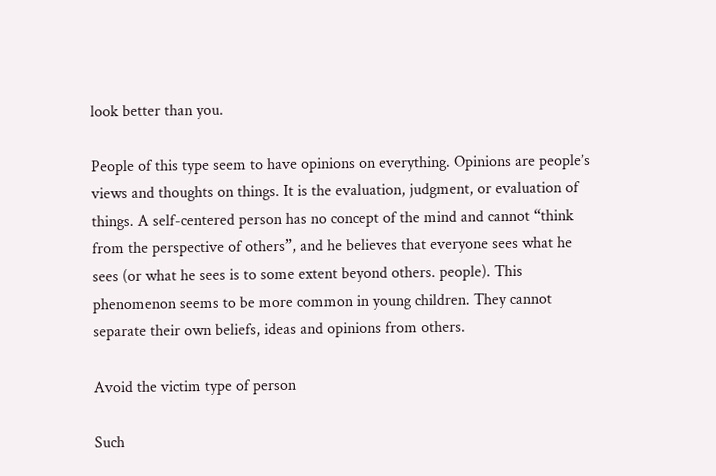look better than you.

People of this type seem to have opinions on everything. Opinions are people’s views and thoughts on things. It is the evaluation, judgment, or evaluation of things. A self-centered person has no concept of the mind and cannot “think from the perspective of others”, and he believes that everyone sees what he sees (or what he sees is to some extent beyond others. people). This phenomenon seems to be more common in young children. They cannot separate their own beliefs, ideas and opinions from others.

Avoid the victim type of person

Such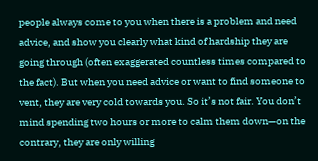people always come to you when there is a problem and need advice, and show you clearly what kind of hardship they are going through (often exaggerated countless times compared to the fact). But when you need advice or want to find someone to vent, they are very cold towards you. So it’s not fair. You don’t mind spending two hours or more to calm them down—on the contrary, they are only willing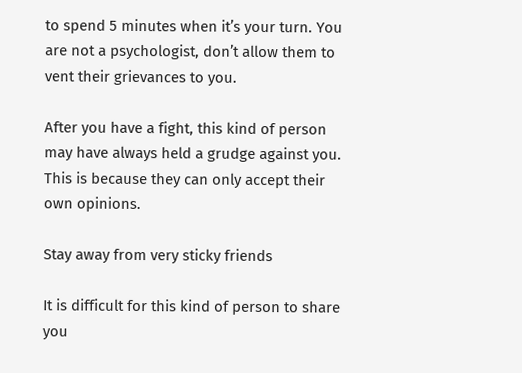to spend 5 minutes when it’s your turn. You are not a psychologist, don’t allow them to vent their grievances to you.

After you have a fight, this kind of person may have always held a grudge against you. This is because they can only accept their own opinions.

Stay away from very sticky friends

It is difficult for this kind of person to share you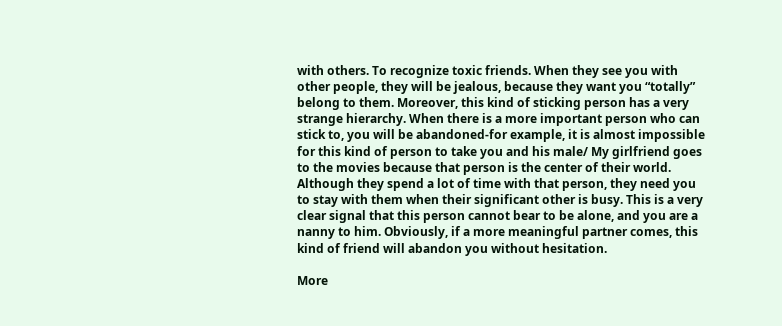with others. To recognize toxic friends. When they see you with other people, they will be jealous, because they want you “totally” belong to them. Moreover, this kind of sticking person has a very strange hierarchy. When there is a more important person who can stick to, you will be abandoned-for example, it is almost impossible for this kind of person to take you and his male/ My girlfriend goes to the movies because that person is the center of their world. Although they spend a lot of time with that person, they need you to stay with them when their significant other is busy. This is a very clear signal that this person cannot bear to be alone, and you are a nanny to him. Obviously, if a more meaningful partner comes, this kind of friend will abandon you without hesitation.

More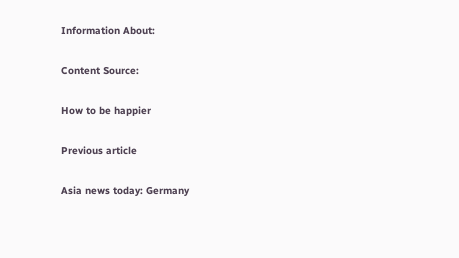Information About:

Content Source:

How to be happier

Previous article

Asia news today: Germany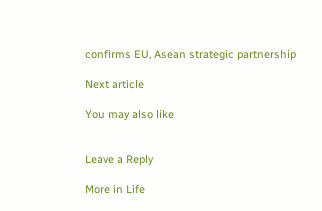confirms EU, Asean strategic partnership

Next article

You may also like


Leave a Reply

More in Life